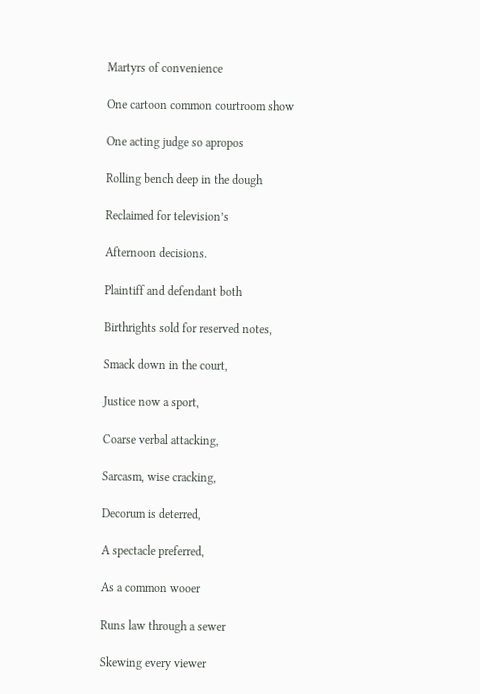Martyrs of convenience

One cartoon common courtroom show

One acting judge so apropos

Rolling bench deep in the dough

Reclaimed for television’s

Afternoon decisions.

Plaintiff and defendant both

Birthrights sold for reserved notes,

Smack down in the court,

Justice now a sport,

Coarse verbal attacking,

Sarcasm, wise cracking,

Decorum is deterred,

A spectacle preferred,

As a common wooer

Runs law through a sewer

Skewing every viewer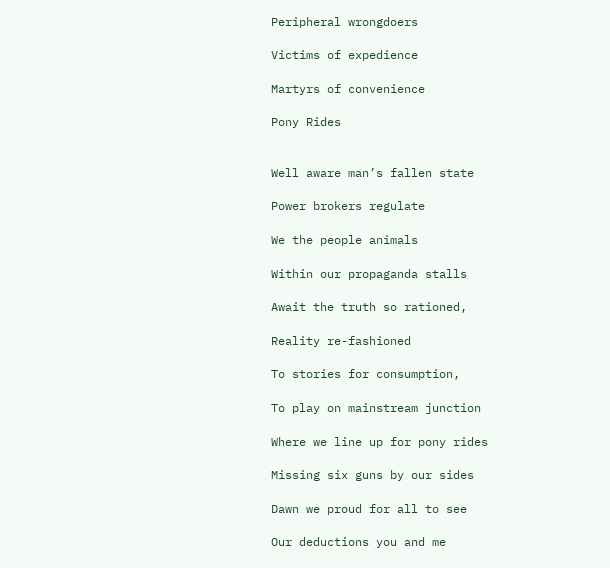Peripheral wrongdoers

Victims of expedience

Martyrs of convenience

Pony Rides


Well aware man’s fallen state

Power brokers regulate

We the people animals

Within our propaganda stalls

Await the truth so rationed,

Reality re-fashioned

To stories for consumption,

To play on mainstream junction

Where we line up for pony rides

Missing six guns by our sides

Dawn we proud for all to see

Our deductions you and me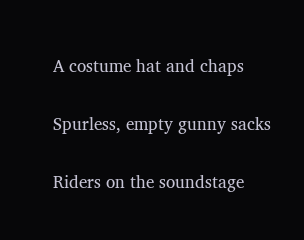A costume hat and chaps

Spurless, empty gunny sacks

Riders on the soundstage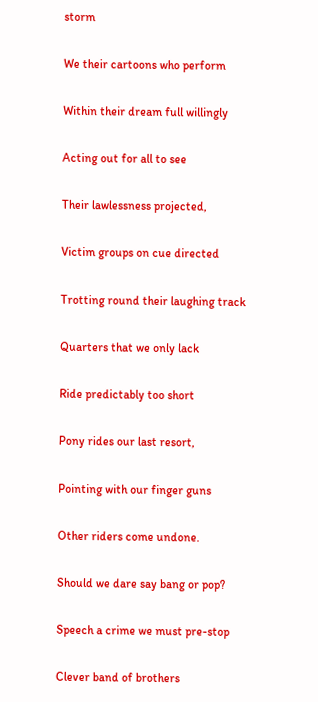storm

We their cartoons who perform

Within their dream full willingly

Acting out for all to see

Their lawlessness projected,

Victim groups on cue directed

Trotting round their laughing track

Quarters that we only lack

Ride predictably too short

Pony rides our last resort,

Pointing with our finger guns

Other riders come undone.

Should we dare say bang or pop?

Speech a crime we must pre-stop

Clever band of brothers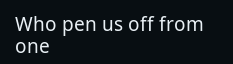Who pen us off from one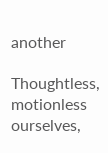another

Thoughtless, motionless ourselves,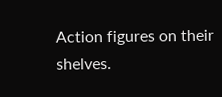Action figures on their shelves.